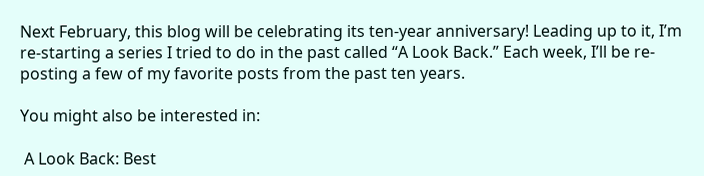Next February, this blog will be celebrating its ten-year anniversary! Leading up to it, I’m re-starting a series I tried to do in the past called “A Look Back.” Each week, I’ll be re-posting a few of my favorite posts from the past ten years.

You might also be interested in:

 A Look Back: Best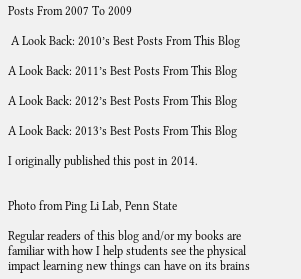Posts From 2007 To 2009

 A Look Back: 2010’s Best Posts From This Blog

A Look Back: 2011’s Best Posts From This Blog

A Look Back: 2012’s Best Posts From This Blog

A Look Back: 2013’s Best Posts From This Blog

I originally published this post in 2014.


Photo from Ping Li Lab, Penn State

Regular readers of this blog and/or my books are familiar with how I help students see the physical impact learning new things can have on its brains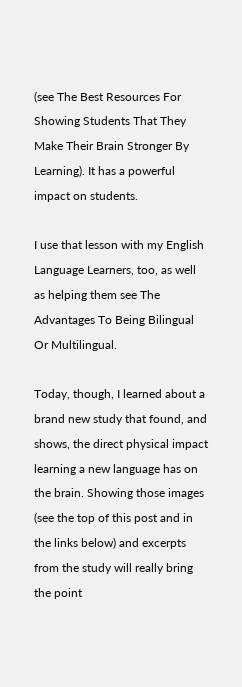(see The Best Resources For Showing Students That They Make Their Brain Stronger By Learning). It has a powerful impact on students.

I use that lesson with my English Language Learners, too, as well as helping them see The Advantages To Being Bilingual Or Multilingual.

Today, though, I learned about a brand new study that found, and shows, the direct physical impact learning a new language has on the brain. Showing those images (see the top of this post and in the links below) and excerpts from the study will really bring the point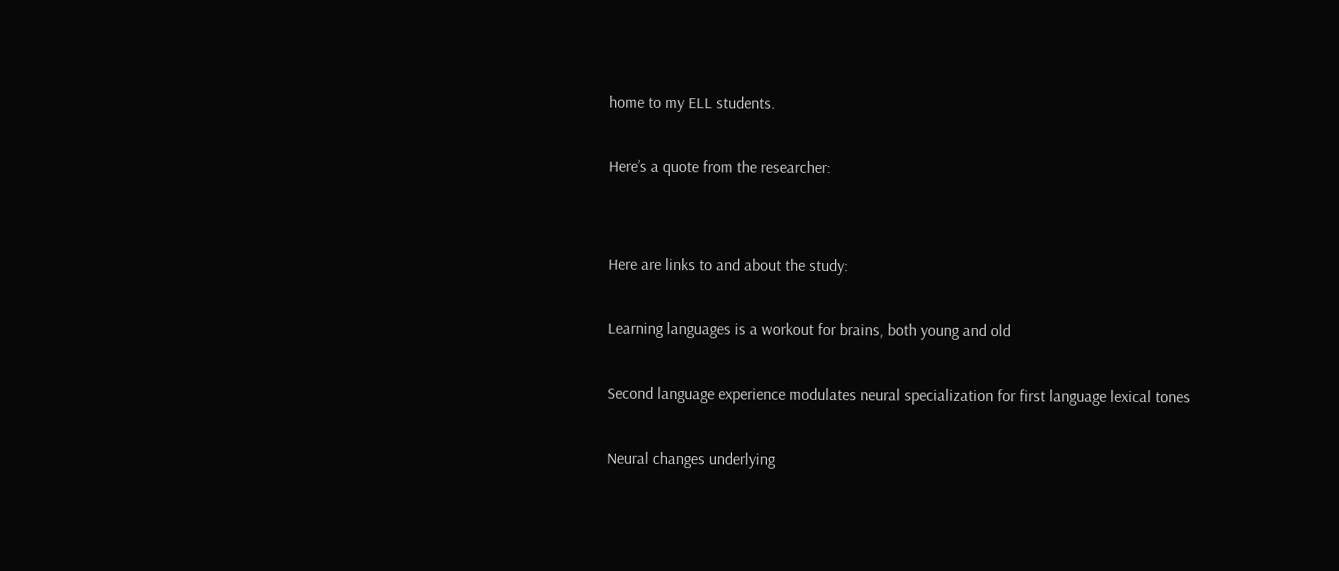home to my ELL students.

Here’s a quote from the researcher:


Here are links to and about the study:

Learning languages is a workout for brains, both young and old

Second language experience modulates neural specialization for first language lexical tones

Neural changes underlying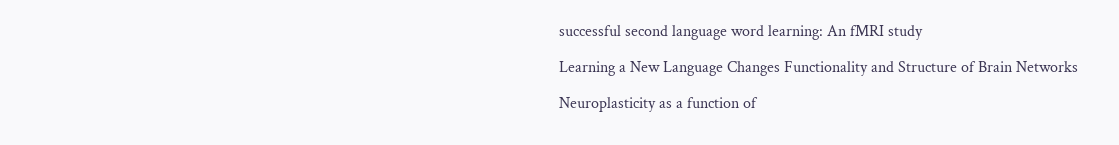successful second language word learning: An fMRI study

Learning a New Language Changes Functionality and Structure of Brain Networks

Neuroplasticity as a function of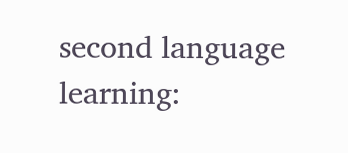second language learning: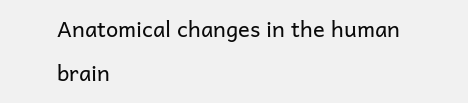Anatomical changes in the human brain